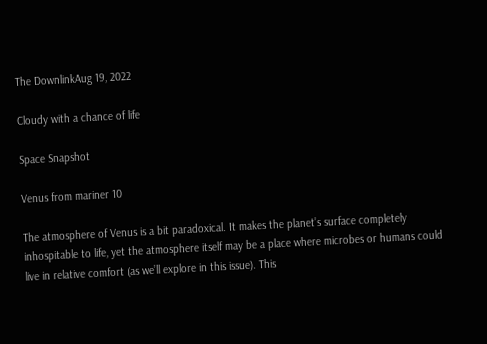The DownlinkAug 19, 2022

Cloudy with a chance of life

Space Snapshot

Venus from mariner 10

The atmosphere of Venus is a bit paradoxical. It makes the planet’s surface completely inhospitable to life, yet the atmosphere itself may be a place where microbes or humans could live in relative comfort (as we’ll explore in this issue). This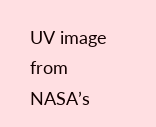UV image from NASA’s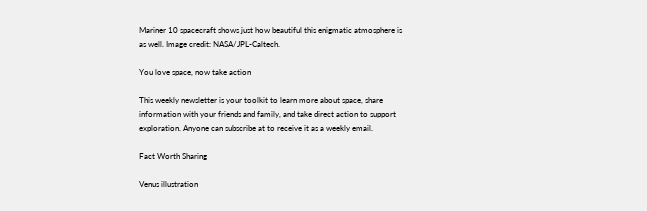Mariner 10 spacecraft shows just how beautiful this enigmatic atmosphere is as well. Image credit: NASA/JPL-Caltech.

You love space, now take action

This weekly newsletter is your toolkit to learn more about space, share information with your friends and family, and take direct action to support exploration. Anyone can subscribe at to receive it as a weekly email.

Fact Worth Sharing

Venus illustration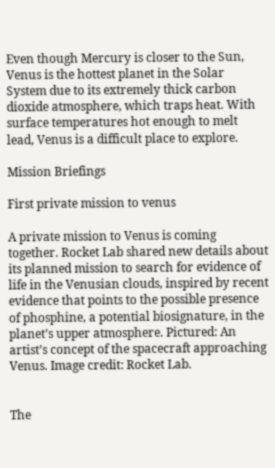Even though Mercury is closer to the Sun, Venus is the hottest planet in the Solar System due to its extremely thick carbon dioxide atmosphere, which traps heat. With surface temperatures hot enough to melt lead, Venus is a difficult place to explore.

Mission Briefings

First private mission to venus

A private mission to Venus is coming together. Rocket Lab shared new details about its planned mission to search for evidence of life in the Venusian clouds, inspired by recent evidence that points to the possible presence of phosphine, a potential biosignature, in the planet’s upper atmosphere. Pictured: An artist’s concept of the spacecraft approaching Venus. Image credit: Rocket Lab.


The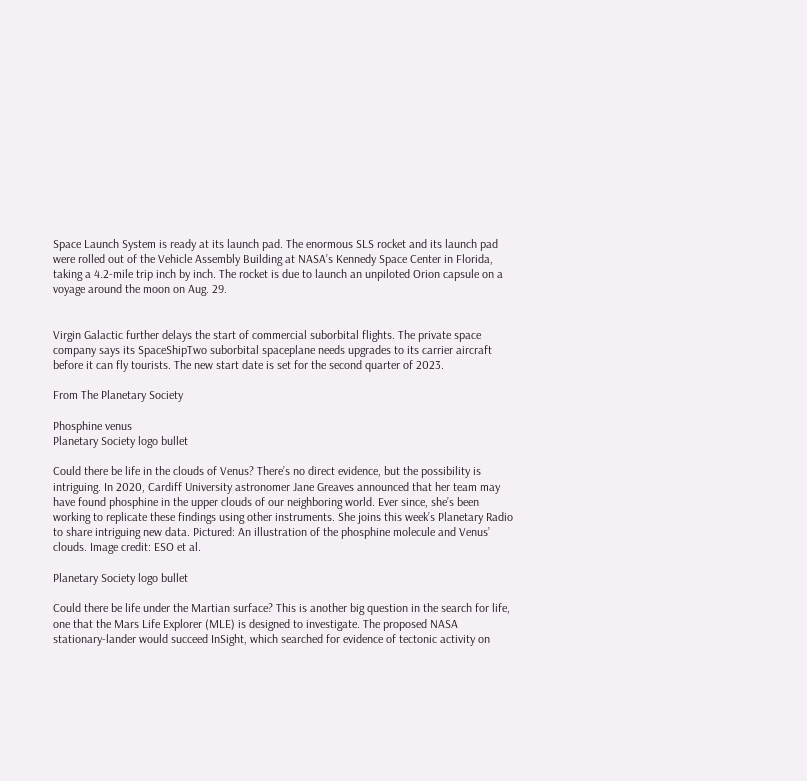Space Launch System is ready at its launch pad. The enormous SLS rocket and its launch pad were rolled out of the Vehicle Assembly Building at NASA’s Kennedy Space Center in Florida, taking a 4.2-mile trip inch by inch. The rocket is due to launch an unpiloted Orion capsule on a voyage around the moon on Aug. 29.


Virgin Galactic further delays the start of commercial suborbital flights. The private space company says its SpaceShipTwo suborbital spaceplane needs upgrades to its carrier aircraft before it can fly tourists. The new start date is set for the second quarter of 2023.

From The Planetary Society

Phosphine venus
Planetary Society logo bullet

Could there be life in the clouds of Venus? There’s no direct evidence, but the possibility is intriguing. In 2020, Cardiff University astronomer Jane Greaves announced that her team may have found phosphine in the upper clouds of our neighboring world. Ever since, she’s been working to replicate these findings using other instruments. She joins this week’s Planetary Radio to share intriguing new data. Pictured: An illustration of the phosphine molecule and Venus’ clouds. Image credit: ESO et al.

Planetary Society logo bullet

Could there be life under the Martian surface? This is another big question in the search for life, one that the Mars Life Explorer (MLE) is designed to investigate. The proposed NASA stationary-lander would succeed InSight, which searched for evidence of tectonic activity on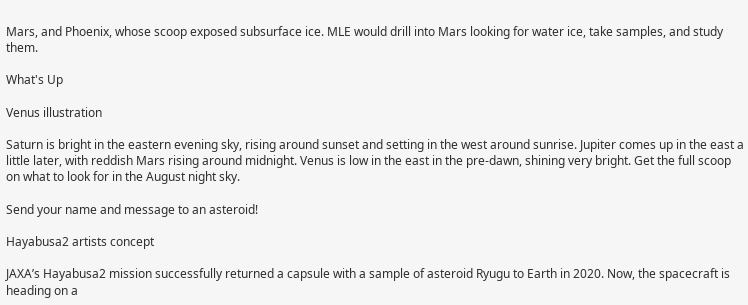Mars, and Phoenix, whose scoop exposed subsurface ice. MLE would drill into Mars looking for water ice, take samples, and study them.

What's Up

Venus illustration

Saturn is bright in the eastern evening sky, rising around sunset and setting in the west around sunrise. Jupiter comes up in the east a little later, with reddish Mars rising around midnight. Venus is low in the east in the pre-dawn, shining very bright. Get the full scoop on what to look for in the August night sky.

Send your name and message to an asteroid!

Hayabusa2 artists concept

JAXA’s Hayabusa2 mission successfully returned a capsule with a sample of asteroid Ryugu to Earth in 2020. Now, the spacecraft is heading on a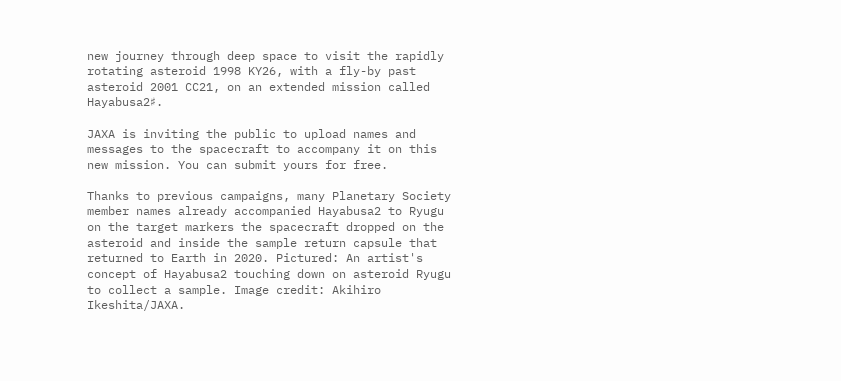new journey through deep space to visit the rapidly rotating asteroid 1998 KY26, with a fly-by past asteroid 2001 CC21, on an extended mission called Hayabusa2♯.

JAXA is inviting the public to upload names and messages to the spacecraft to accompany it on this new mission. You can submit yours for free.

Thanks to previous campaigns, many Planetary Society member names already accompanied Hayabusa2 to Ryugu on the target markers the spacecraft dropped on the asteroid and inside the sample return capsule that returned to Earth in 2020. Pictured: An artist's concept of Hayabusa2 touching down on asteroid Ryugu to collect a sample. Image credit: Akihiro Ikeshita/JAXA.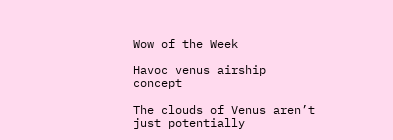Wow of the Week

Havoc venus airship concept

The clouds of Venus aren’t just potentially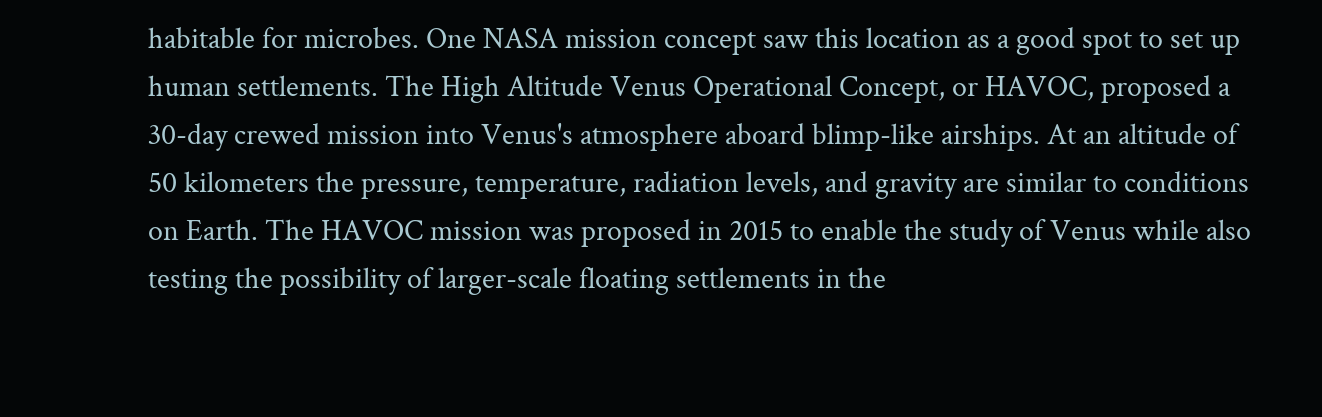habitable for microbes. One NASA mission concept saw this location as a good spot to set up human settlements. The High Altitude Venus Operational Concept, or HAVOC, proposed a 30-day crewed mission into Venus's atmosphere aboard blimp-like airships. At an altitude of 50 kilometers the pressure, temperature, radiation levels, and gravity are similar to conditions on Earth. The HAVOC mission was proposed in 2015 to enable the study of Venus while also testing the possibility of larger-scale floating settlements in the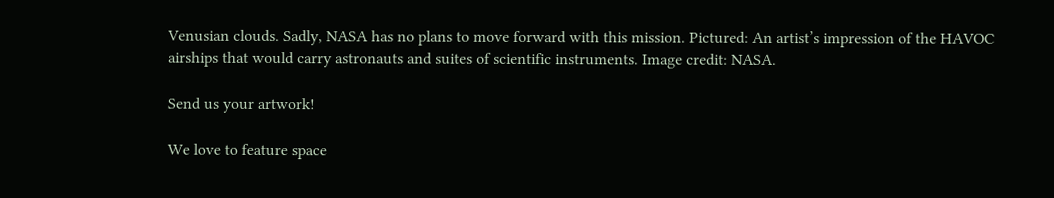Venusian clouds. Sadly, NASA has no plans to move forward with this mission. Pictured: An artist’s impression of the HAVOC airships that would carry astronauts and suites of scientific instruments. Image credit: NASA.

Send us your artwork!

We love to feature space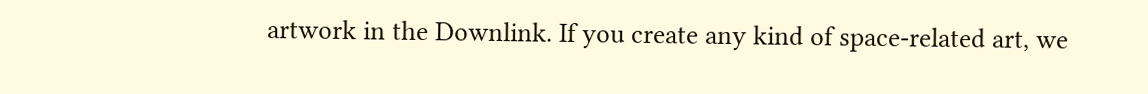artwork in the Downlink. If you create any kind of space-related art, we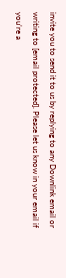invite you to send it to us by replying to any Downlink email or writing to [email protected]. Please let us know in your email if you’re a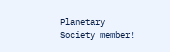Planetary Society member!